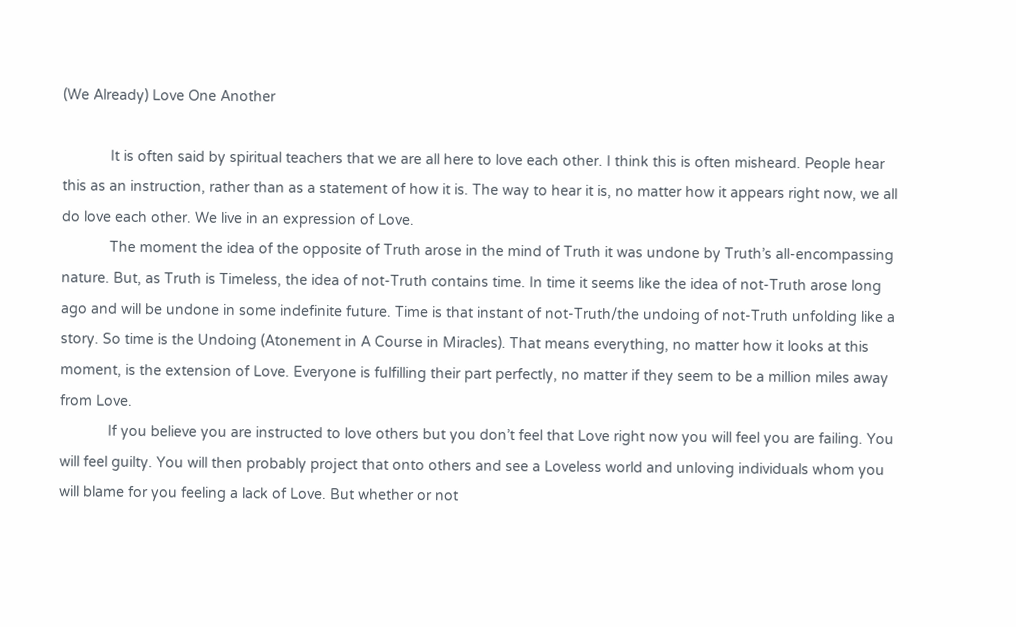(We Already) Love One Another

            It is often said by spiritual teachers that we are all here to love each other. I think this is often misheard. People hear this as an instruction, rather than as a statement of how it is. The way to hear it is, no matter how it appears right now, we all do love each other. We live in an expression of Love.
            The moment the idea of the opposite of Truth arose in the mind of Truth it was undone by Truth’s all-encompassing nature. But, as Truth is Timeless, the idea of not-Truth contains time. In time it seems like the idea of not-Truth arose long ago and will be undone in some indefinite future. Time is that instant of not-Truth/the undoing of not-Truth unfolding like a story. So time is the Undoing (Atonement in A Course in Miracles). That means everything, no matter how it looks at this moment, is the extension of Love. Everyone is fulfilling their part perfectly, no matter if they seem to be a million miles away from Love.
            If you believe you are instructed to love others but you don’t feel that Love right now you will feel you are failing. You will feel guilty. You will then probably project that onto others and see a Loveless world and unloving individuals whom you will blame for you feeling a lack of Love. But whether or not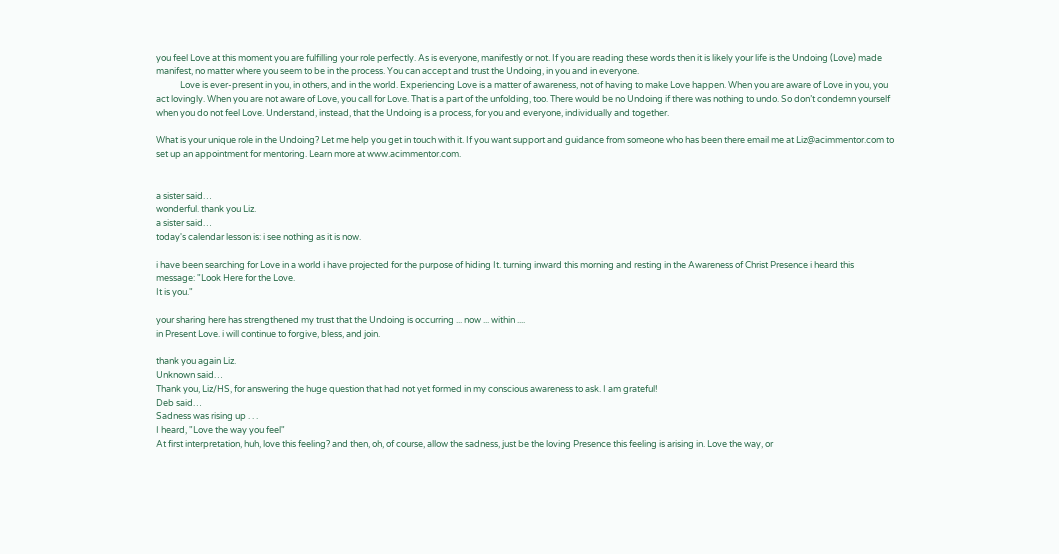you feel Love at this moment you are fulfilling your role perfectly. As is everyone, manifestly or not. If you are reading these words then it is likely your life is the Undoing (Love) made manifest, no matter where you seem to be in the process. You can accept and trust the Undoing, in you and in everyone.
            Love is ever-present in you, in others, and in the world. Experiencing Love is a matter of awareness, not of having to make Love happen. When you are aware of Love in you, you act lovingly. When you are not aware of Love, you call for Love. That is a part of the unfolding, too. There would be no Undoing if there was nothing to undo. So don’t condemn yourself when you do not feel Love. Understand, instead, that the Undoing is a process, for you and everyone, individually and together.

What is your unique role in the Undoing? Let me help you get in touch with it. If you want support and guidance from someone who has been there email me at Liz@acimmentor.com to set up an appointment for mentoring. Learn more at www.acimmentor.com.


a sister said…
wonderful. thank you Liz.
a sister said…
today's calendar lesson is: i see nothing as it is now.

i have been searching for Love in a world i have projected for the purpose of hiding It. turning inward this morning and resting in the Awareness of Christ Presence i heard this message: "Look Here for the Love.
It is you."

your sharing here has strengthened my trust that the Undoing is occurring ... now ... within ....
in Present Love. i will continue to forgive, bless, and join.

thank you again Liz.
Unknown said…
Thank you, Liz/HS, for answering the huge question that had not yet formed in my conscious awareness to ask. I am grateful!
Deb said…
Sadness was rising up . . .
I heard, "Love the way you feel"
At first interpretation, huh, love this feeling? and then, oh, of course, allow the sadness, just be the loving Presence this feeling is arising in. Love the way, or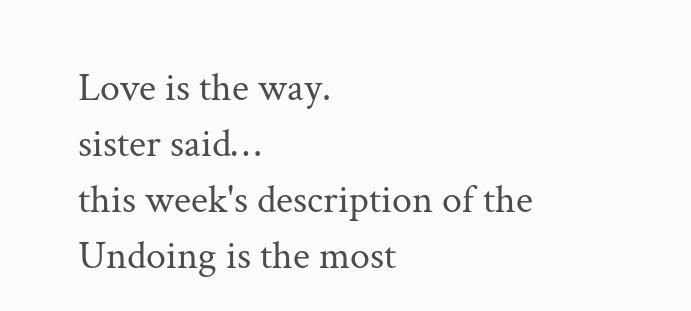Love is the way.
sister said…
this week's description of the Undoing is the most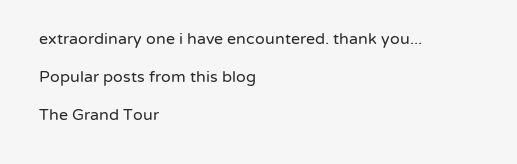extraordinary one i have encountered. thank you...

Popular posts from this blog

The Grand Tour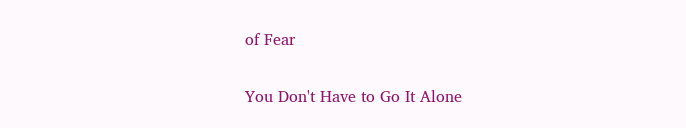of Fear

You Don't Have to Go It Alone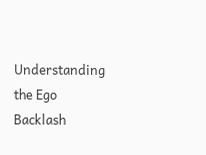Understanding the Ego Backlash